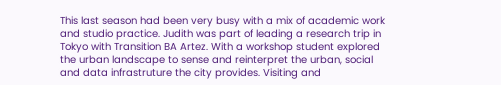This last season had been very busy with a mix of academic work and studio practice. Judith was part of leading a research trip in Tokyo with Transition BA Artez. With a workshop student explored the urban landscape to sense and reinterpret the urban, social and data infrastruture the city provides. Visiting and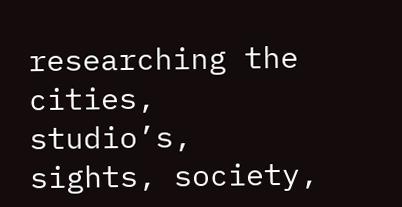researching the cities, studio’s, sights, society,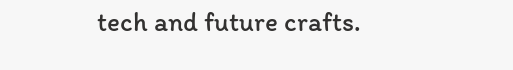tech and future crafts.